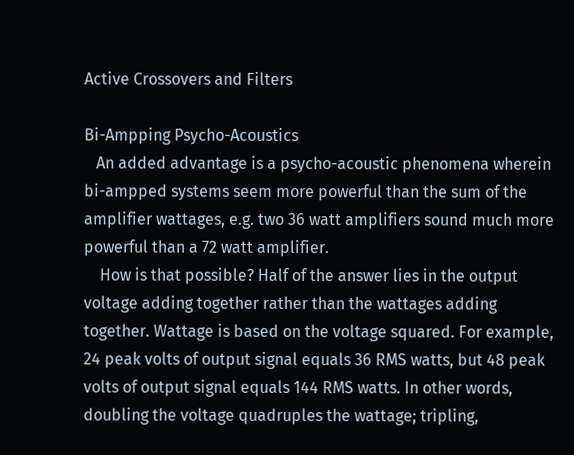Active Crossovers and Filters

Bi-Ampping Psycho-Acoustics
   An added advantage is a psycho-acoustic phenomena wherein bi-ampped systems seem more powerful than the sum of the amplifier wattages, e.g. two 36 watt amplifiers sound much more powerful than a 72 watt amplifier.
    How is that possible? Half of the answer lies in the output voltage adding together rather than the wattages adding together. Wattage is based on the voltage squared. For example, 24 peak volts of output signal equals 36 RMS watts, but 48 peak volts of output signal equals 144 RMS watts. In other words,  doubling the voltage quadruples the wattage; tripling,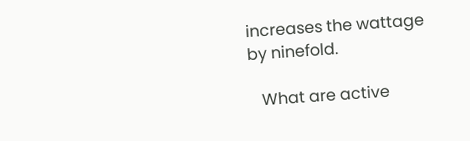increases the wattage by ninefold.

   What are active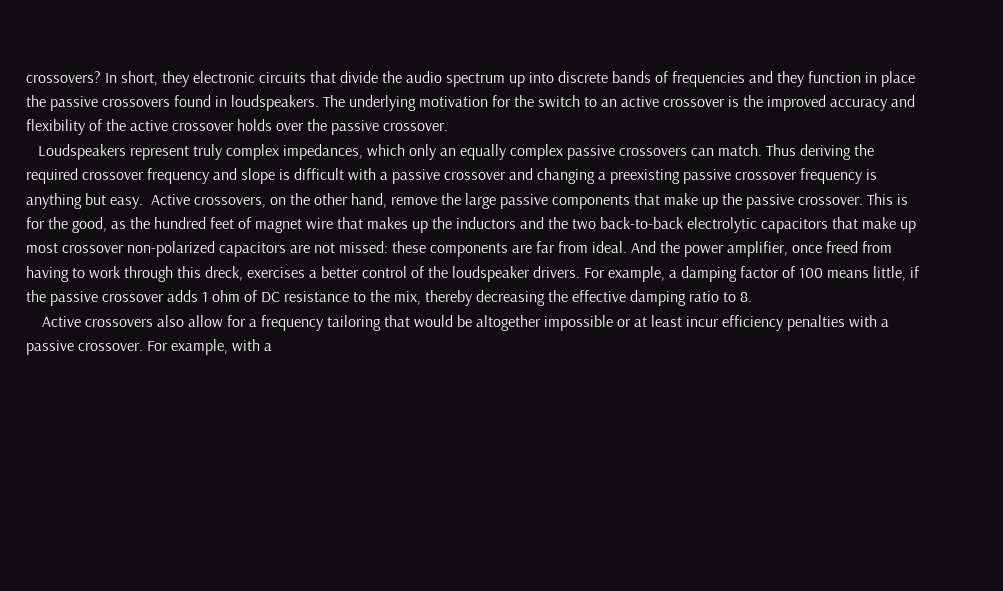crossovers? In short, they electronic circuits that divide the audio spectrum up into discrete bands of frequencies and they function in place the passive crossovers found in loudspeakers. The underlying motivation for the switch to an active crossover is the improved accuracy and flexibility of the active crossover holds over the passive crossover.
   Loudspeakers represent truly complex impedances, which only an equally complex passive crossovers can match. Thus deriving the required crossover frequency and slope is difficult with a passive crossover and changing a preexisting passive crossover frequency is anything but easy.  Active crossovers, on the other hand, remove the large passive components that make up the passive crossover. This is for the good, as the hundred feet of magnet wire that makes up the inductors and the two back-to-back electrolytic capacitors that make up most crossover non-polarized capacitors are not missed: these components are far from ideal. And the power amplifier, once freed from having to work through this dreck, exercises a better control of the loudspeaker drivers. For example, a damping factor of 100 means little, if the passive crossover adds 1 ohm of DC resistance to the mix, thereby decreasing the effective damping ratio to 8.
    Active crossovers also allow for a frequency tailoring that would be altogether impossible or at least incur efficiency penalties with a passive crossover. For example, with a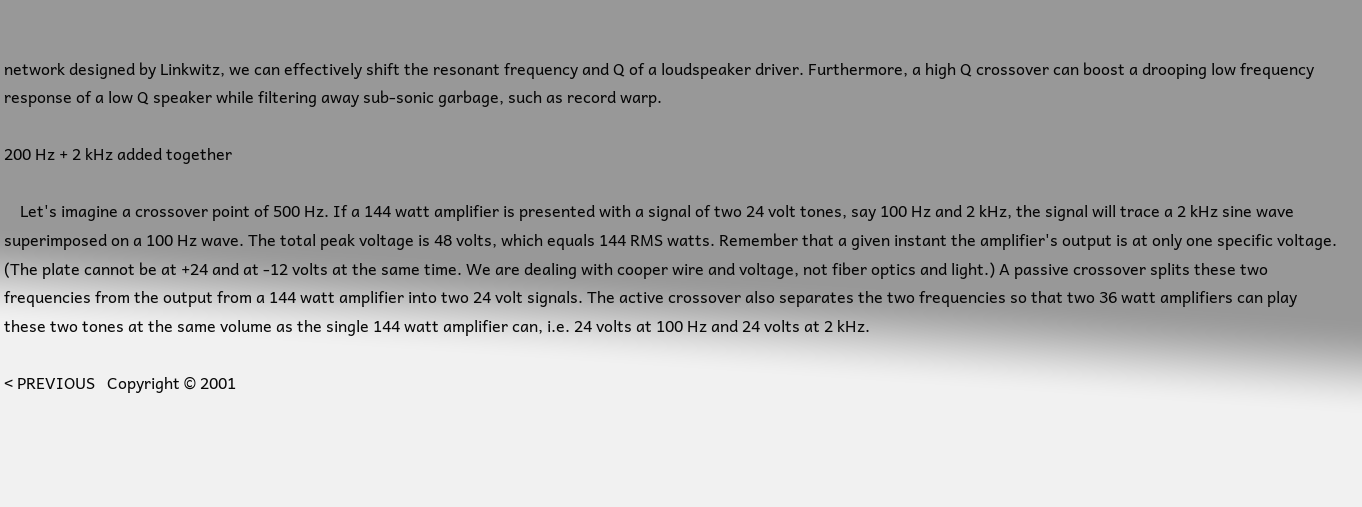network designed by Linkwitz, we can effectively shift the resonant frequency and Q of a loudspeaker driver. Furthermore, a high Q crossover can boost a drooping low frequency response of a low Q speaker while filtering away sub-sonic garbage, such as record warp.

200 Hz + 2 kHz added together

    Let's imagine a crossover point of 500 Hz. If a 144 watt amplifier is presented with a signal of two 24 volt tones, say 100 Hz and 2 kHz, the signal will trace a 2 kHz sine wave superimposed on a 100 Hz wave. The total peak voltage is 48 volts, which equals 144 RMS watts. Remember that a given instant the amplifier's output is at only one specific voltage. (The plate cannot be at +24 and at -12 volts at the same time. We are dealing with cooper wire and voltage, not fiber optics and light.) A passive crossover splits these two frequencies from the output from a 144 watt amplifier into two 24 volt signals. The active crossover also separates the two frequencies so that two 36 watt amplifiers can play these two tones at the same volume as the single 144 watt amplifier can, i.e. 24 volts at 100 Hz and 24 volts at 2 kHz.

< PREVIOUS   Copyright © 2001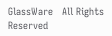GlassWare   All Rights Reserved